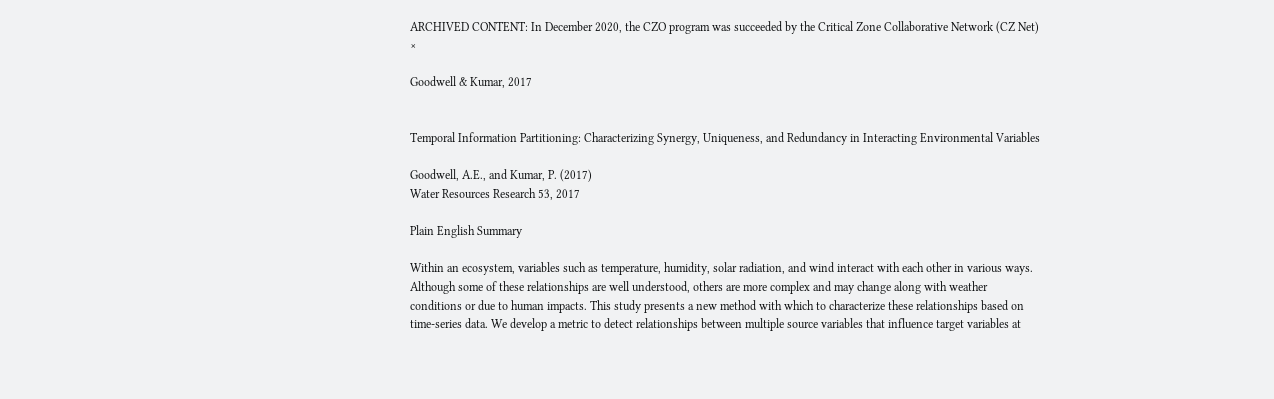ARCHIVED CONTENT: In December 2020, the CZO program was succeeded by the Critical Zone Collaborative Network (CZ Net) ×

Goodwell & Kumar, 2017


Temporal Information Partitioning: Characterizing Synergy, Uniqueness, and Redundancy in Interacting Environmental Variables

Goodwell, A.E., and Kumar, P. (2017)
Water Resources Research 53, 2017

Plain English Summary

Within an ecosystem, variables such as temperature, humidity, solar radiation, and wind interact with each other in various ways. Although some of these relationships are well understood, others are more complex and may change along with weather conditions or due to human impacts. This study presents a new method with which to characterize these relationships based on time-series data. We develop a metric to detect relationships between multiple source variables that influence target variables at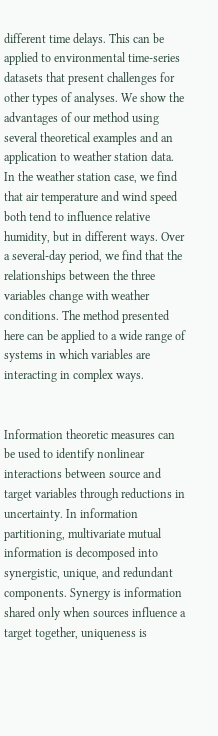different time delays. This can be applied to environmental time-series datasets that present challenges for other types of analyses. We show the advantages of our method using several theoretical examples and an application to weather station data. In the weather station case, we find that air temperature and wind speed both tend to influence relative humidity, but in different ways. Over a several-day period, we find that the relationships between the three variables change with weather conditions. The method presented here can be applied to a wide range of systems in which variables are interacting in complex ways.


Information theoretic measures can be used to identify nonlinear interactions between source and target variables through reductions in uncertainty. In information partitioning, multivariate mutual information is decomposed into synergistic, unique, and redundant components. Synergy is information shared only when sources influence a target together, uniqueness is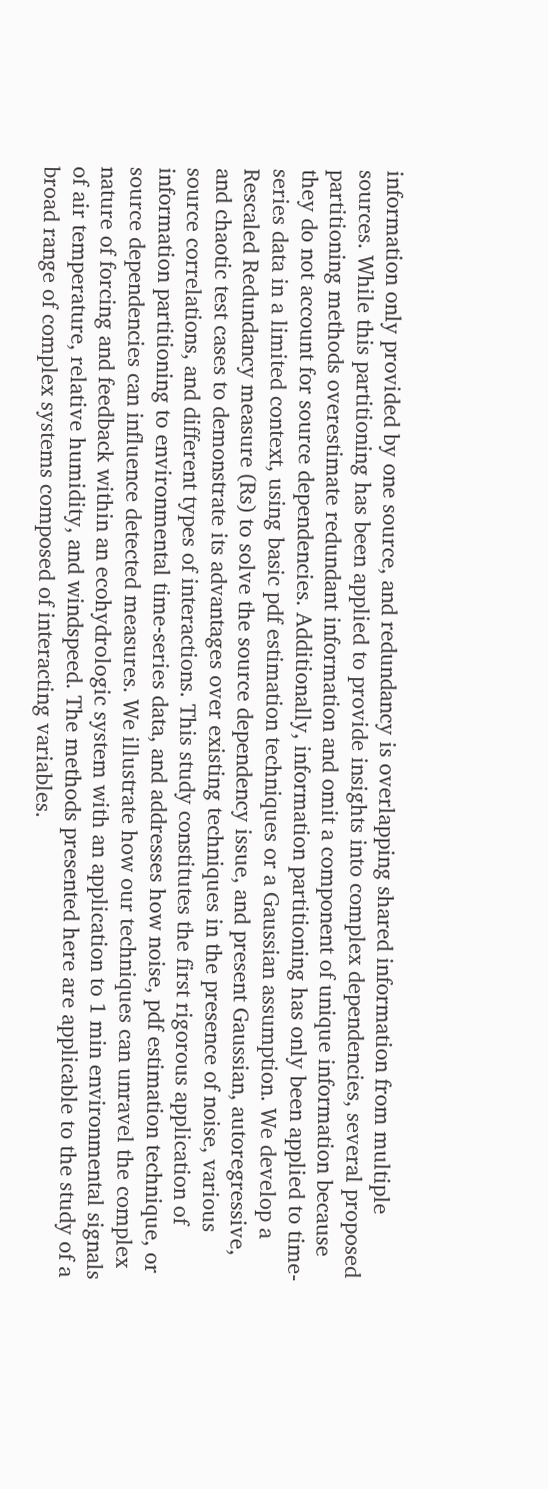information only provided by one source, and redundancy is overlapping shared information from multiple sources. While this partitioning has been applied to provide insights into complex dependencies, several proposed partitioning methods overestimate redundant information and omit a component of unique information because they do not account for source dependencies. Additionally, information partitioning has only been applied to time-series data in a limited context, using basic pdf estimation techniques or a Gaussian assumption. We develop a Rescaled Redundancy measure (Rs) to solve the source dependency issue, and present Gaussian, autoregressive, and chaotic test cases to demonstrate its advantages over existing techniques in the presence of noise, various source correlations, and different types of interactions. This study constitutes the first rigorous application of information partitioning to environmental time-series data, and addresses how noise, pdf estimation technique, or source dependencies can influence detected measures. We illustrate how our techniques can unravel the complex nature of forcing and feedback within an ecohydrologic system with an application to 1 min environmental signals of air temperature, relative humidity, and windspeed. The methods presented here are applicable to the study of a broad range of complex systems composed of interacting variables.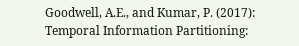Goodwell, A.E., and Kumar, P. (2017): Temporal Information Partitioning: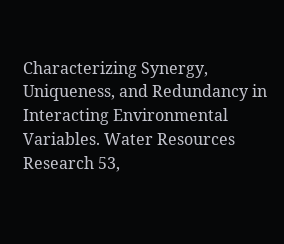Characterizing Synergy, Uniqueness, and Redundancy in Interacting Environmental Variables. Water Resources Research 53,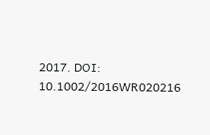2017. DOI: 10.1002/2016WR020216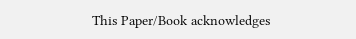This Paper/Book acknowledges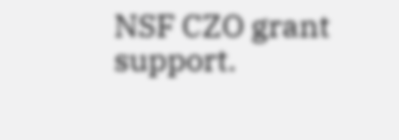NSF CZO grant support.